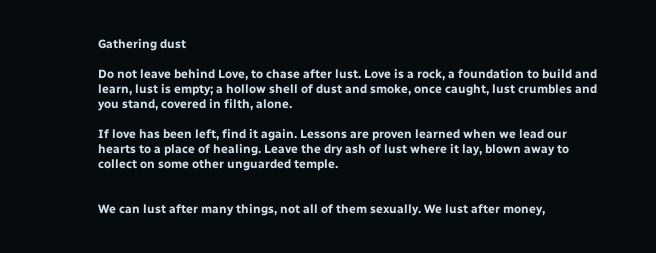Gathering dust

Do not leave behind Love, to chase after lust. Love is a rock, a foundation to build and learn, lust is empty; a hollow shell of dust and smoke, once caught, lust crumbles and you stand, covered in filth, alone.

If love has been left, find it again. Lessons are proven learned when we lead our hearts to a place of healing. Leave the dry ash of lust where it lay, blown away to collect on some other unguarded temple.


We can lust after many things, not all of them sexually. We lust after money,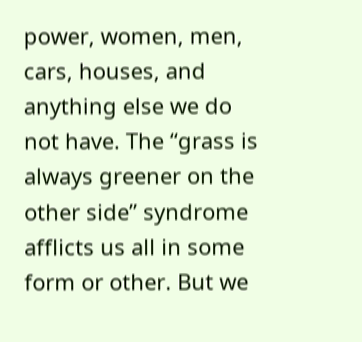power, women, men, cars, houses, and anything else we do not have. The “grass is always greener on the other side” syndrome afflicts us all in some form or other. But we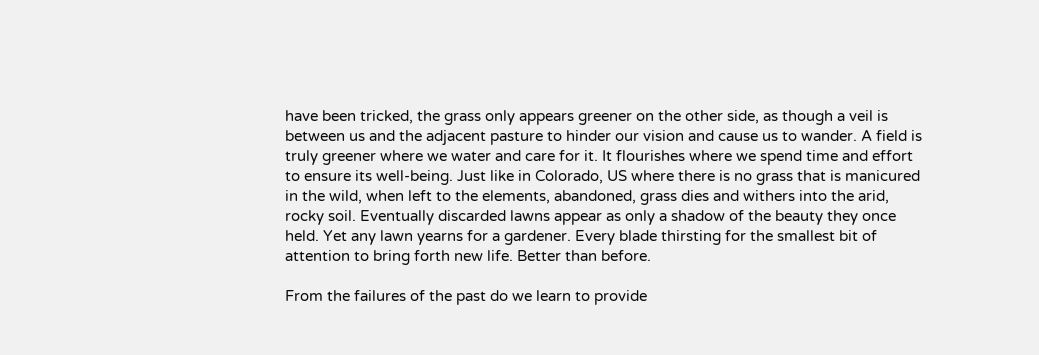have been tricked, the grass only appears greener on the other side, as though a veil is between us and the adjacent pasture to hinder our vision and cause us to wander. A field is truly greener where we water and care for it. It flourishes where we spend time and effort to ensure its well-being. Just like in Colorado, US where there is no grass that is manicured in the wild, when left to the elements, abandoned, grass dies and withers into the arid, rocky soil. Eventually discarded lawns appear as only a shadow of the beauty they once held. Yet any lawn yearns for a gardener. Every blade thirsting for the smallest bit of attention to bring forth new life. Better than before.

From the failures of the past do we learn to provide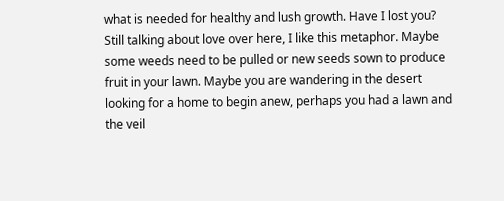what is needed for healthy and lush growth. Have I lost you? Still talking about love over here, I like this metaphor. Maybe some weeds need to be pulled or new seeds sown to produce fruit in your lawn. Maybe you are wandering in the desert looking for a home to begin anew, perhaps you had a lawn and the veil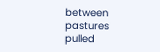between pastures pulled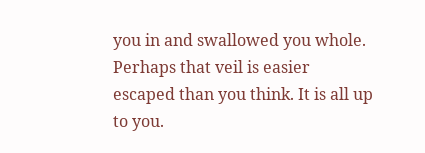you in and swallowed you whole. Perhaps that veil is easier escaped than you think. It is all up to you.